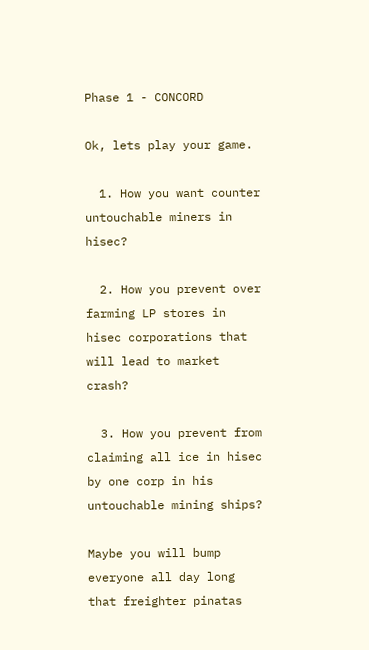Phase 1 - CONCORD

Ok, lets play your game.

  1. How you want counter untouchable miners in hisec?

  2. How you prevent over farming LP stores in hisec corporations that will lead to market crash?

  3. How you prevent from claiming all ice in hisec by one corp in his untouchable mining ships?

Maybe you will bump everyone all day long that freighter pinatas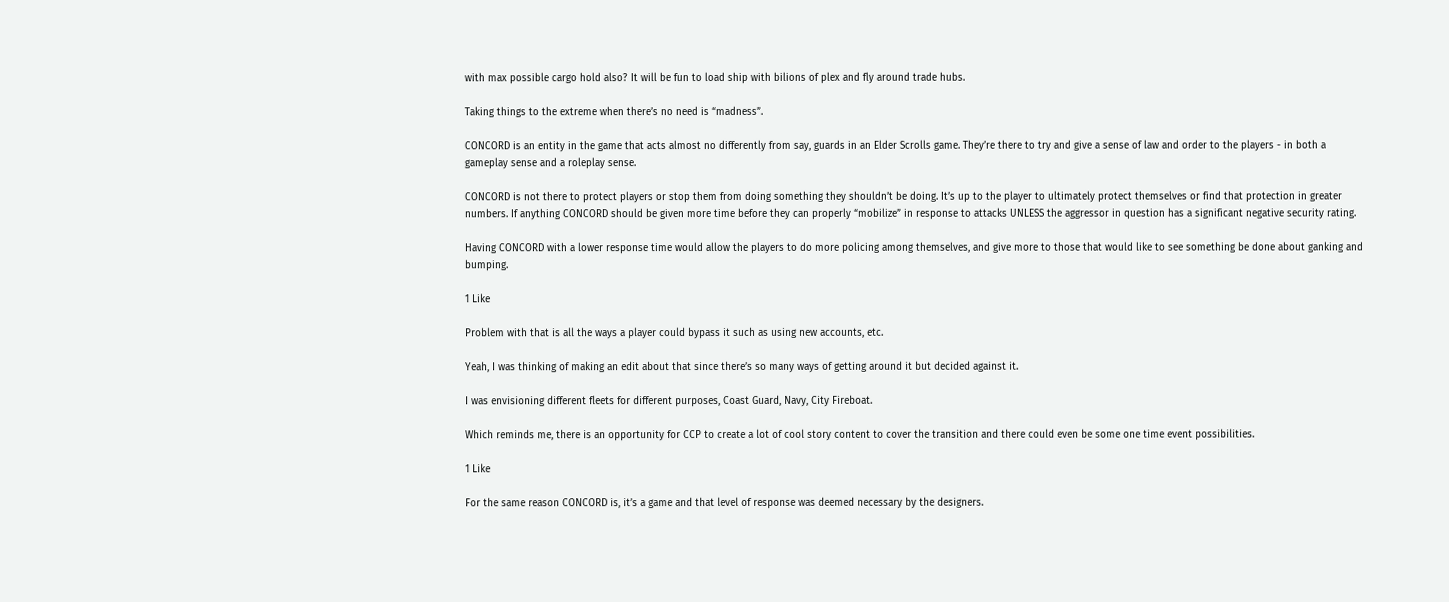with max possible cargo hold also? It will be fun to load ship with bilions of plex and fly around trade hubs.

Taking things to the extreme when there’s no need is “madness”.

CONCORD is an entity in the game that acts almost no differently from say, guards in an Elder Scrolls game. They’re there to try and give a sense of law and order to the players - in both a gameplay sense and a roleplay sense.

CONCORD is not there to protect players or stop them from doing something they shouldn’t be doing. It’s up to the player to ultimately protect themselves or find that protection in greater numbers. If anything CONCORD should be given more time before they can properly “mobilize” in response to attacks UNLESS the aggressor in question has a significant negative security rating.

Having CONCORD with a lower response time would allow the players to do more policing among themselves, and give more to those that would like to see something be done about ganking and bumping.

1 Like

Problem with that is all the ways a player could bypass it such as using new accounts, etc.

Yeah, I was thinking of making an edit about that since there’s so many ways of getting around it but decided against it.

I was envisioning different fleets for different purposes, Coast Guard, Navy, City Fireboat.

Which reminds me, there is an opportunity for CCP to create a lot of cool story content to cover the transition and there could even be some one time event possibilities.

1 Like

For the same reason CONCORD is, it’s a game and that level of response was deemed necessary by the designers.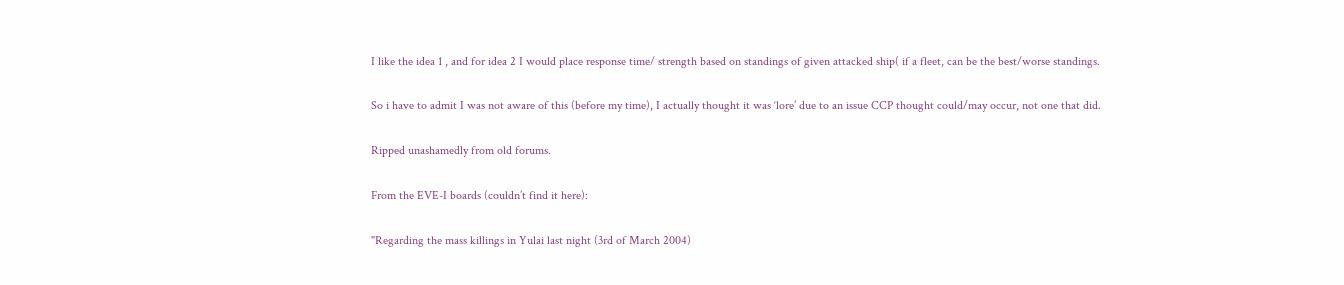I like the idea 1 , and for idea 2 I would place response time/ strength based on standings of given attacked ship( if a fleet, can be the best/worse standings.

So i have to admit I was not aware of this (before my time), I actually thought it was ‘lore’ due to an issue CCP thought could/may occur, not one that did.

Ripped unashamedly from old forums.

From the EVE-I boards (couldn’t find it here):

"Regarding the mass killings in Yulai last night (3rd of March 2004)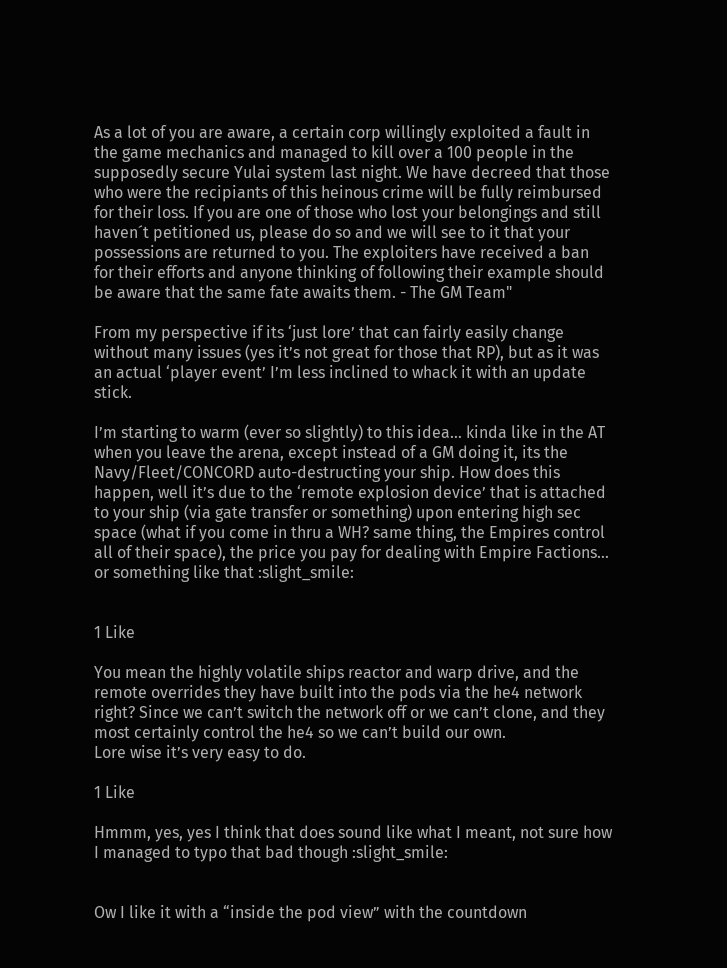As a lot of you are aware, a certain corp willingly exploited a fault in the game mechanics and managed to kill over a 100 people in the supposedly secure Yulai system last night. We have decreed that those who were the recipiants of this heinous crime will be fully reimbursed for their loss. If you are one of those who lost your belongings and still haven´t petitioned us, please do so and we will see to it that your possessions are returned to you. The exploiters have received a ban for their efforts and anyone thinking of following their example should be aware that the same fate awaits them. - The GM Team"

From my perspective if its ‘just lore’ that can fairly easily change without many issues (yes it’s not great for those that RP), but as it was an actual ‘player event’ I’m less inclined to whack it with an update stick.

I’m starting to warm (ever so slightly) to this idea… kinda like in the AT when you leave the arena, except instead of a GM doing it, its the Navy/Fleet/CONCORD auto-destructing your ship. How does this happen, well it’s due to the ‘remote explosion device’ that is attached to your ship (via gate transfer or something) upon entering high sec space (what if you come in thru a WH? same thing, the Empires control all of their space), the price you pay for dealing with Empire Factions… or something like that :slight_smile:


1 Like

You mean the highly volatile ships reactor and warp drive, and the remote overrides they have built into the pods via the he4 network right? Since we can’t switch the network off or we can’t clone, and they most certainly control the he4 so we can’t build our own.
Lore wise it’s very easy to do.

1 Like

Hmmm, yes, yes I think that does sound like what I meant, not sure how I managed to typo that bad though :slight_smile:


Ow I like it with a “inside the pod view” with the countdown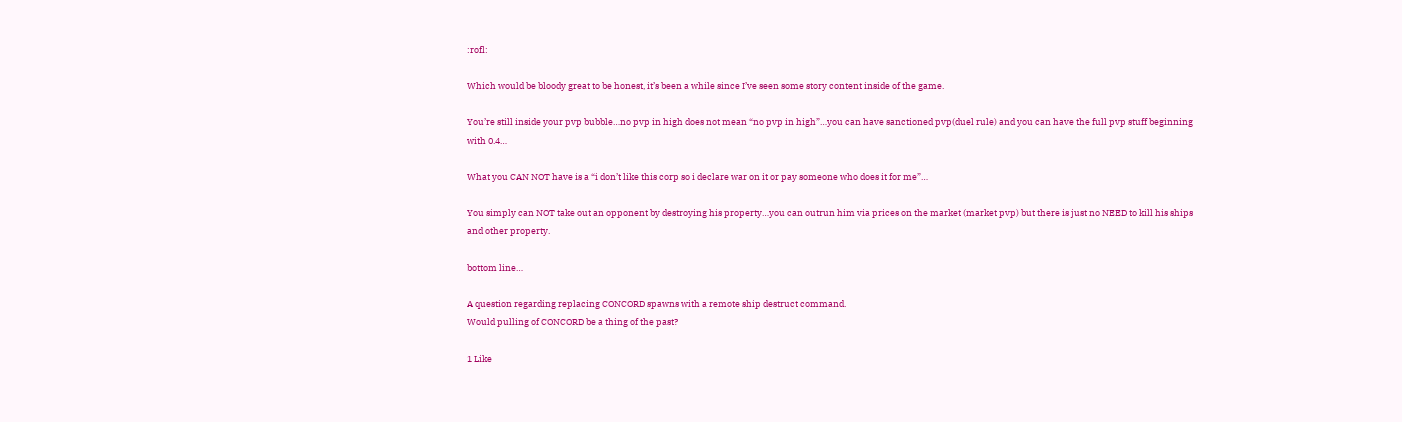:rofl:

Which would be bloody great to be honest, it’s been a while since I’ve seen some story content inside of the game.

You’re still inside your pvp bubble…no pvp in high does not mean “no pvp in high”…you can have sanctioned pvp(duel rule) and you can have the full pvp stuff beginning with 0.4…

What you CAN NOT have is a “i don’t like this corp so i declare war on it or pay someone who does it for me”…

You simply can NOT take out an opponent by destroying his property…you can outrun him via prices on the market (market pvp) but there is just no NEED to kill his ships and other property.

bottom line…

A question regarding replacing CONCORD spawns with a remote ship destruct command.
Would pulling of CONCORD be a thing of the past?

1 Like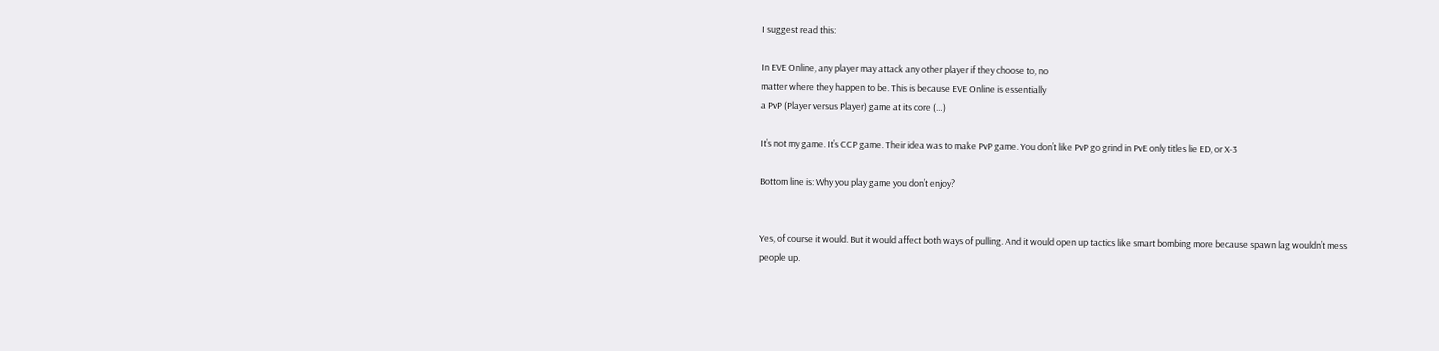I suggest read this:

In EVE Online, any player may attack any other player if they choose to, no
matter where they happen to be. This is because EVE Online is essentially
a PvP (Player versus Player) game at its core (…)

It’s not my game. It’s CCP game. Their idea was to make PvP game. You don’t like PvP go grind in PvE only titles lie ED, or X-3

Bottom line is: Why you play game you don’t enjoy?


Yes, of course it would. But it would affect both ways of pulling. And it would open up tactics like smart bombing more because spawn lag wouldn’t mess people up.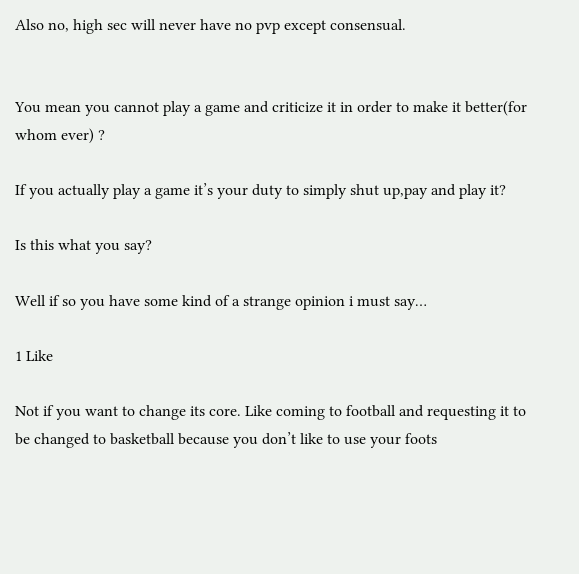Also no, high sec will never have no pvp except consensual.


You mean you cannot play a game and criticize it in order to make it better(for whom ever) ?

If you actually play a game it’s your duty to simply shut up,pay and play it?

Is this what you say?

Well if so you have some kind of a strange opinion i must say…

1 Like

Not if you want to change its core. Like coming to football and requesting it to be changed to basketball because you don’t like to use your foots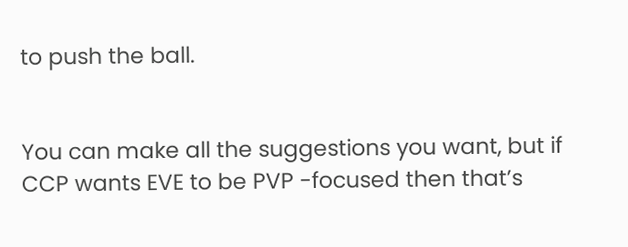to push the ball.


You can make all the suggestions you want, but if CCP wants EVE to be PVP -focused then that’s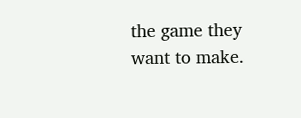the game they want to make.